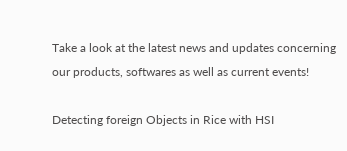Take a look at the latest news and updates concerning our products, softwares as well as current events!

Detecting foreign Objects in Rice with HSI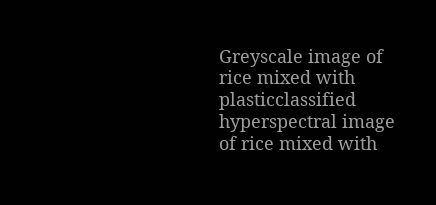Greyscale image of rice mixed with plasticclassified hyperspectral image of rice mixed with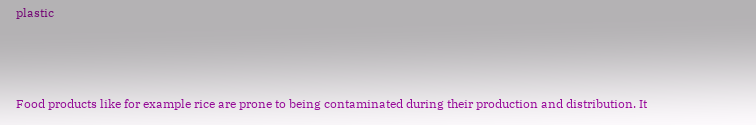plastic



Food products like for example rice are prone to being contaminated during their production and distribution. It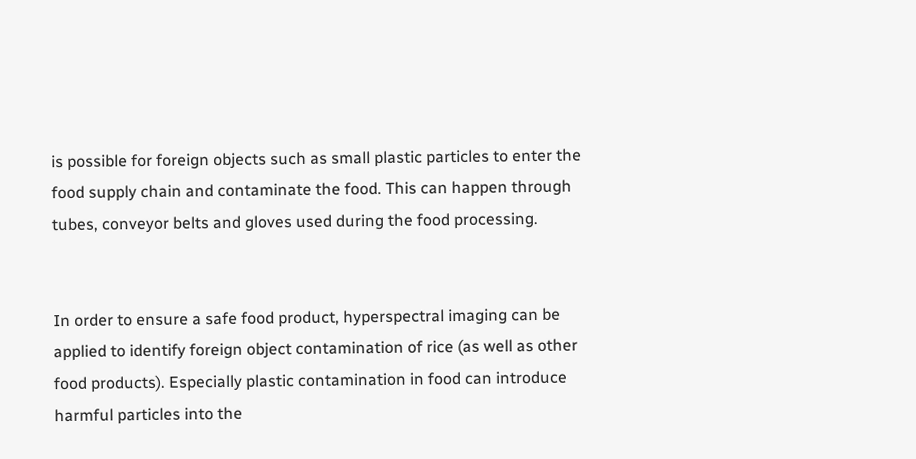is possible for foreign objects such as small plastic particles to enter the food supply chain and contaminate the food. This can happen through tubes, conveyor belts and gloves used during the food processing.


In order to ensure a safe food product, hyperspectral imaging can be applied to identify foreign object contamination of rice (as well as other food products). Especially plastic contamination in food can introduce harmful particles into the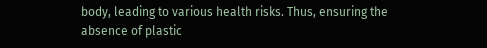body, leading to various health risks. Thus, ensuring the absence of plastic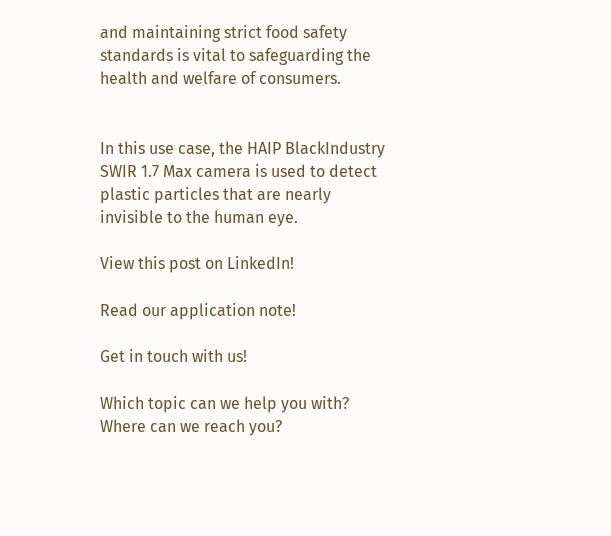and maintaining strict food safety standards is vital to safeguarding the health and welfare of consumers.


In this use case, the HAIP BlackIndustry SWIR 1.7 Max camera is used to detect plastic particles that are nearly invisible to the human eye.

View this post on LinkedIn!

Read our application note!

Get in touch with us!

Which topic can we help you with?
Where can we reach you?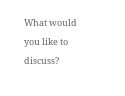What would you like to discuss?